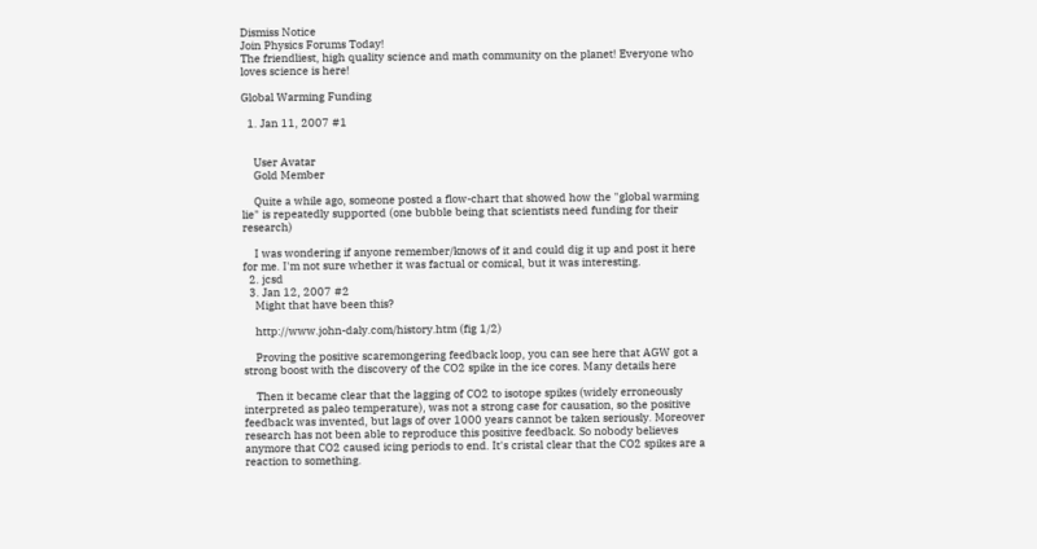Dismiss Notice
Join Physics Forums Today!
The friendliest, high quality science and math community on the planet! Everyone who loves science is here!

Global Warming Funding

  1. Jan 11, 2007 #1


    User Avatar
    Gold Member

    Quite a while ago, someone posted a flow-chart that showed how the "global warming lie" is repeatedly supported (one bubble being that scientists need funding for their research)

    I was wondering if anyone remember/knows of it and could dig it up and post it here for me. I'm not sure whether it was factual or comical, but it was interesting.
  2. jcsd
  3. Jan 12, 2007 #2
    Might that have been this?

    http://www.john-daly.com/history.htm (fig 1/2)

    Proving the positive scaremongering feedback loop, you can see here that AGW got a strong boost with the discovery of the CO2 spike in the ice cores. Many details here

    Then it became clear that the lagging of CO2 to isotope spikes (widely erroneously interpreted as paleo temperature), was not a strong case for causation, so the positive feedback was invented, but lags of over 1000 years cannot be taken seriously. Moreover research has not been able to reproduce this positive feedback. So nobody believes anymore that CO2 caused icing periods to end. It's cristal clear that the CO2 spikes are a reaction to something.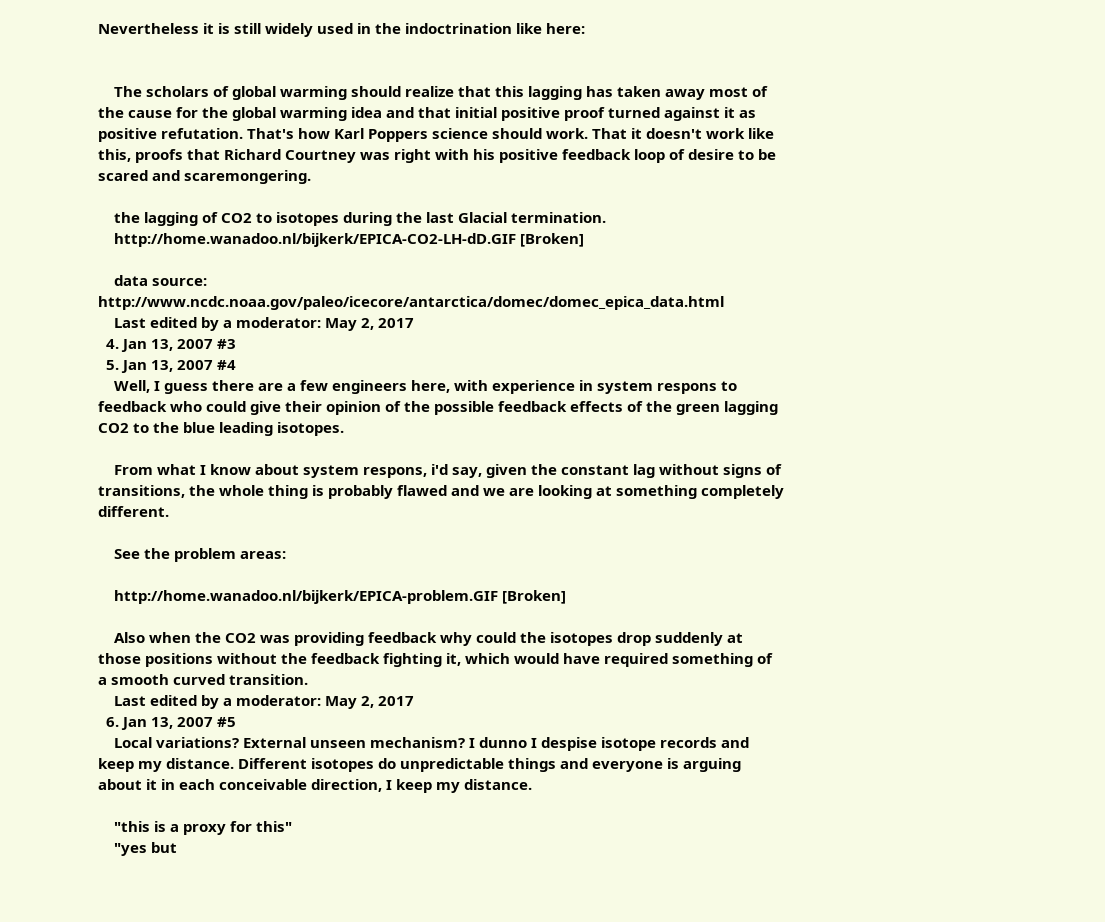Nevertheless it is still widely used in the indoctrination like here:


    The scholars of global warming should realize that this lagging has taken away most of the cause for the global warming idea and that initial positive proof turned against it as positive refutation. That's how Karl Poppers science should work. That it doesn't work like this, proofs that Richard Courtney was right with his positive feedback loop of desire to be scared and scaremongering.

    the lagging of CO2 to isotopes during the last Glacial termination.
    http://home.wanadoo.nl/bijkerk/EPICA-CO2-LH-dD.GIF [Broken]

    data source: http://www.ncdc.noaa.gov/paleo/icecore/antarctica/domec/domec_epica_data.html
    Last edited by a moderator: May 2, 2017
  4. Jan 13, 2007 #3
  5. Jan 13, 2007 #4
    Well, I guess there are a few engineers here, with experience in system respons to feedback who could give their opinion of the possible feedback effects of the green lagging CO2 to the blue leading isotopes.

    From what I know about system respons, i'd say, given the constant lag without signs of transitions, the whole thing is probably flawed and we are looking at something completely different.

    See the problem areas:

    http://home.wanadoo.nl/bijkerk/EPICA-problem.GIF [Broken]

    Also when the CO2 was providing feedback why could the isotopes drop suddenly at those positions without the feedback fighting it, which would have required something of a smooth curved transition.
    Last edited by a moderator: May 2, 2017
  6. Jan 13, 2007 #5
    Local variations? External unseen mechanism? I dunno I despise isotope records and keep my distance. Different isotopes do unpredictable things and everyone is arguing about it in each conceivable direction, I keep my distance.

    "this is a proxy for this"
    "yes but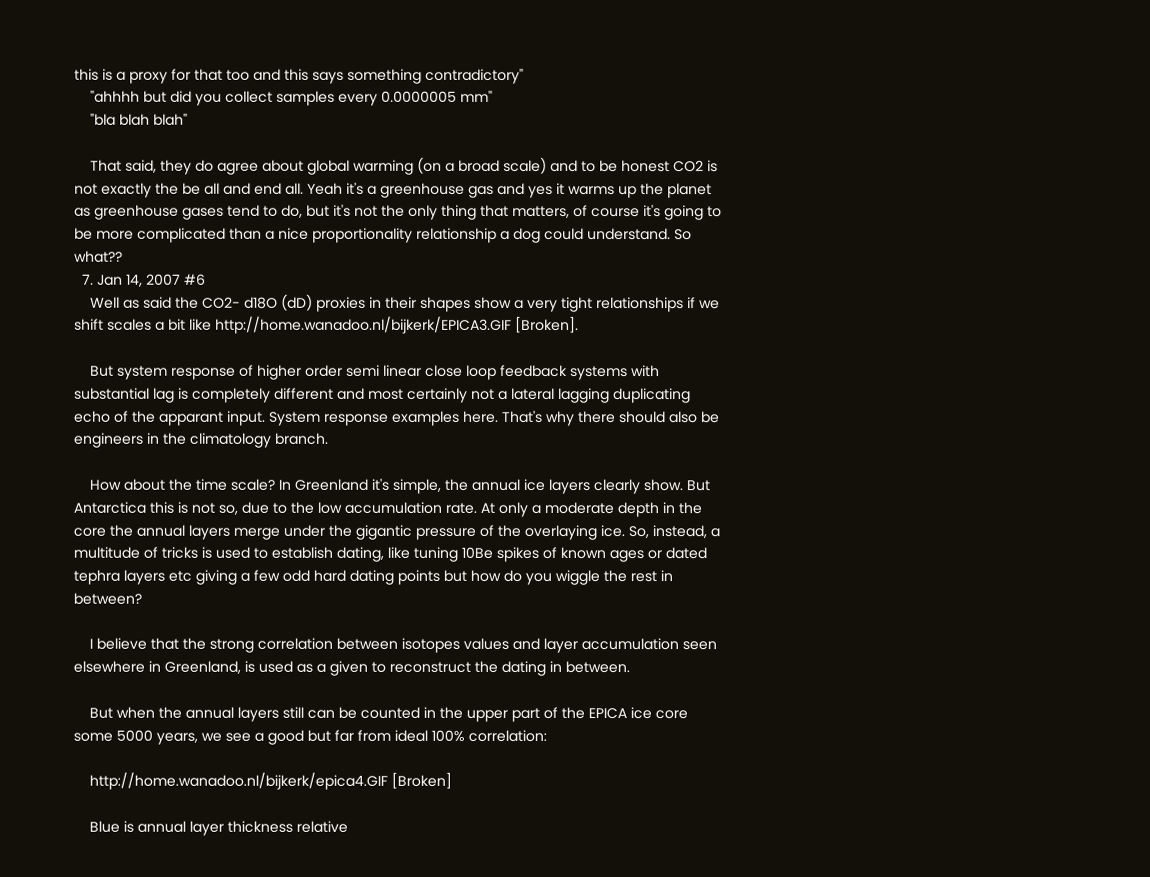this is a proxy for that too and this says something contradictory"
    "ahhhh but did you collect samples every 0.0000005 mm"
    "bla blah blah"

    That said, they do agree about global warming (on a broad scale) and to be honest CO2 is not exactly the be all and end all. Yeah it's a greenhouse gas and yes it warms up the planet as greenhouse gases tend to do, but it's not the only thing that matters, of course it's going to be more complicated than a nice proportionality relationship a dog could understand. So what??
  7. Jan 14, 2007 #6
    Well as said the CO2- d18O (dD) proxies in their shapes show a very tight relationships if we shift scales a bit like http://home.wanadoo.nl/bijkerk/EPICA3.GIF [Broken].

    But system response of higher order semi linear close loop feedback systems with substantial lag is completely different and most certainly not a lateral lagging duplicating echo of the apparant input. System response examples here. That's why there should also be engineers in the climatology branch.

    How about the time scale? In Greenland it's simple, the annual ice layers clearly show. But Antarctica this is not so, due to the low accumulation rate. At only a moderate depth in the core the annual layers merge under the gigantic pressure of the overlaying ice. So, instead, a multitude of tricks is used to establish dating, like tuning 10Be spikes of known ages or dated tephra layers etc giving a few odd hard dating points but how do you wiggle the rest in between?

    I believe that the strong correlation between isotopes values and layer accumulation seen elsewhere in Greenland, is used as a given to reconstruct the dating in between.

    But when the annual layers still can be counted in the upper part of the EPICA ice core some 5000 years, we see a good but far from ideal 100% correlation:

    http://home.wanadoo.nl/bijkerk/epica4.GIF [Broken]

    Blue is annual layer thickness relative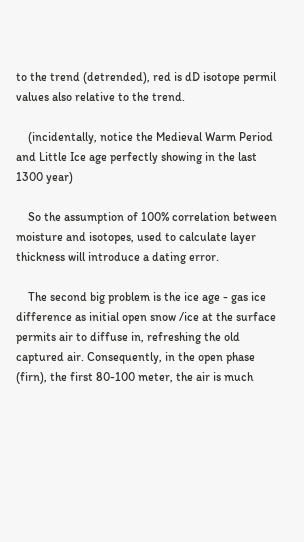to the trend (detrended), red is dD isotope permil values also relative to the trend.

    (incidentally, notice the Medieval Warm Period and Little Ice age perfectly showing in the last 1300 year)

    So the assumption of 100% correlation between moisture and isotopes, used to calculate layer thickness will introduce a dating error.

    The second big problem is the ice age - gas ice difference as initial open snow /ice at the surface permits air to diffuse in, refreshing the old captured air. Consequently, in the open phase (firn), the first 80-100 meter, the air is much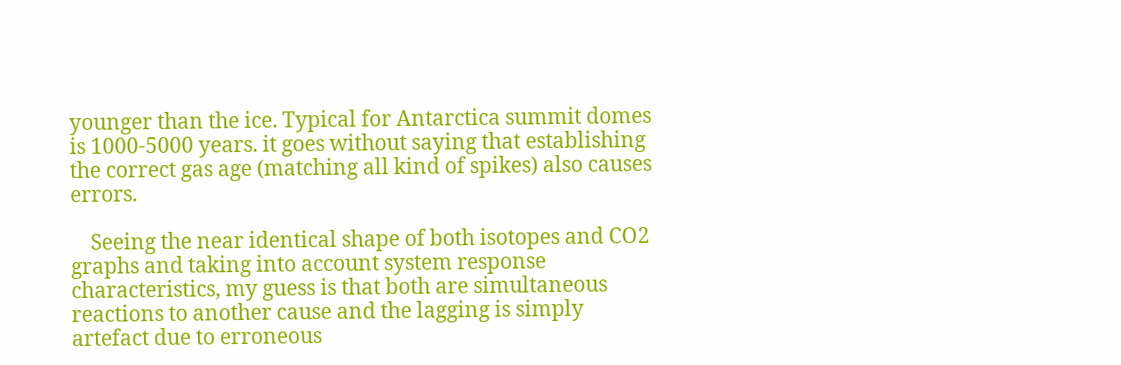younger than the ice. Typical for Antarctica summit domes is 1000-5000 years. it goes without saying that establishing the correct gas age (matching all kind of spikes) also causes errors.

    Seeing the near identical shape of both isotopes and CO2 graphs and taking into account system response characteristics, my guess is that both are simultaneous reactions to another cause and the lagging is simply artefact due to erroneous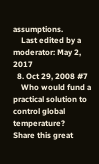assumptions.
    Last edited by a moderator: May 2, 2017
  8. Oct 29, 2008 #7
    Who would fund a practical solution to control global temperature?
Share this great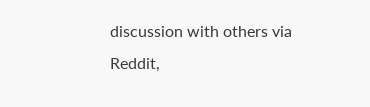discussion with others via Reddit,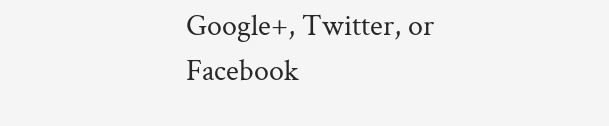Google+, Twitter, or Facebook